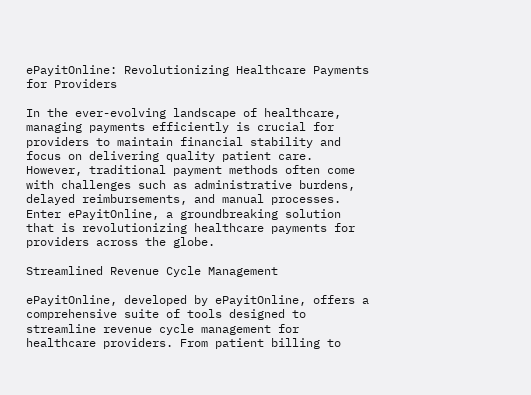ePayitOnline: Revolutionizing Healthcare Payments for Providers

In the ever-evolving landscape of healthcare, managing payments efficiently is crucial for providers to maintain financial stability and focus on delivering quality patient care. However, traditional payment methods often come with challenges such as administrative burdens, delayed reimbursements, and manual processes. Enter ePayitOnline, a groundbreaking solution that is revolutionizing healthcare payments for providers across the globe.

Streamlined Revenue Cycle Management

ePayitOnline, developed by ePayitOnline, offers a comprehensive suite of tools designed to streamline revenue cycle management for healthcare providers. From patient billing to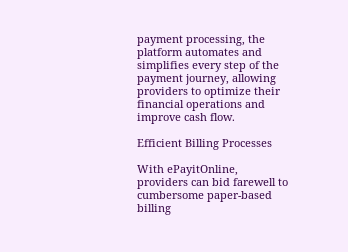payment processing, the platform automates and simplifies every step of the payment journey, allowing providers to optimize their financial operations and improve cash flow.

Efficient Billing Processes

With ePayitOnline, providers can bid farewell to cumbersome paper-based billing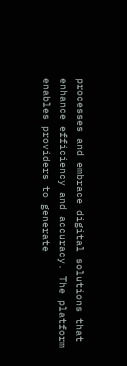processes and embrace digital solutions that enhance efficiency and accuracy. The platform enables providers to generate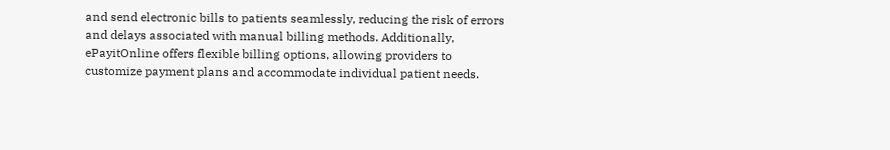and send electronic bills to patients seamlessly, reducing the risk of errors and delays associated with manual billing methods. Additionally, ePayitOnline offers flexible billing options, allowing providers to customize payment plans and accommodate individual patient needs.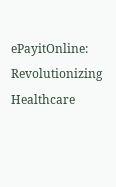ePayitOnline: Revolutionizing Healthcare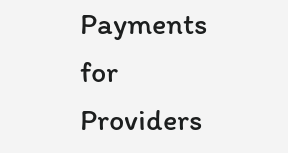Payments for Providers